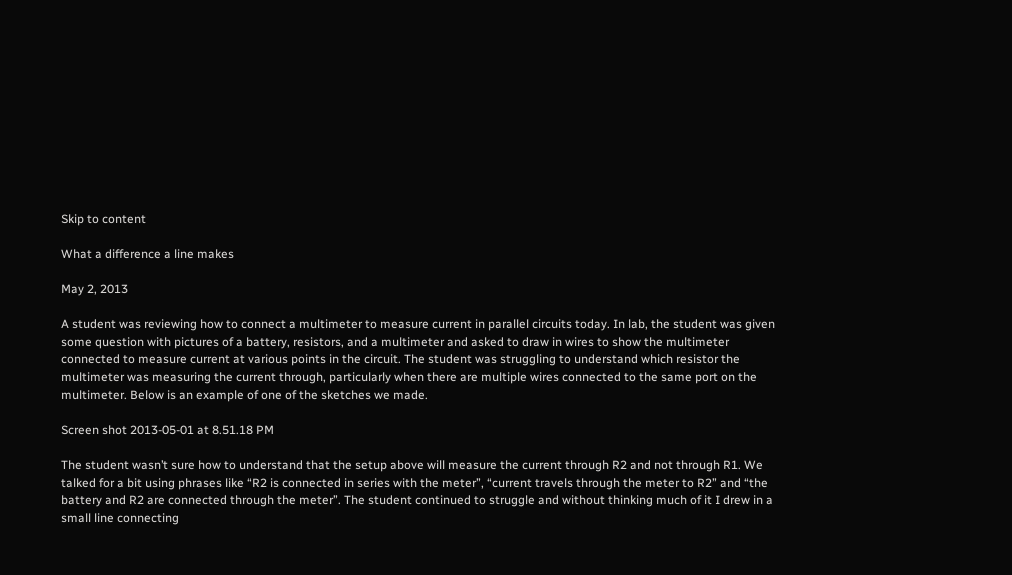Skip to content

What a difference a line makes

May 2, 2013

A student was reviewing how to connect a multimeter to measure current in parallel circuits today. In lab, the student was given some question with pictures of a battery, resistors, and a multimeter and asked to draw in wires to show the multimeter connected to measure current at various points in the circuit. The student was struggling to understand which resistor the multimeter was measuring the current through, particularly when there are multiple wires connected to the same port on the multimeter. Below is an example of one of the sketches we made.

Screen shot 2013-05-01 at 8.51.18 PM

The student wasn’t sure how to understand that the setup above will measure the current through R2 and not through R1. We talked for a bit using phrases like “R2 is connected in series with the meter”, “current travels through the meter to R2” and “the battery and R2 are connected through the meter”. The student continued to struggle and without thinking much of it I drew in a small line connecting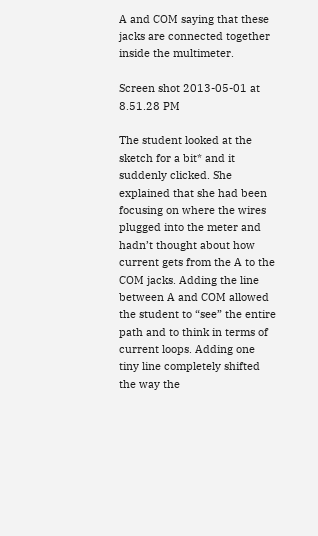A and COM saying that these jacks are connected together inside the multimeter.

Screen shot 2013-05-01 at 8.51.28 PM

The student looked at the sketch for a bit* and it suddenly clicked. She explained that she had been focusing on where the wires plugged into the meter and hadn’t thought about how current gets from the A to the COM jacks. Adding the line between A and COM allowed the student to “see” the entire path and to think in terms of current loops. Adding one tiny line completely shifted the way the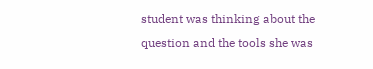student was thinking about the question and the tools she was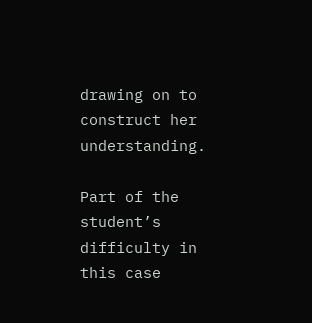drawing on to construct her understanding.

Part of the student’s difficulty in this case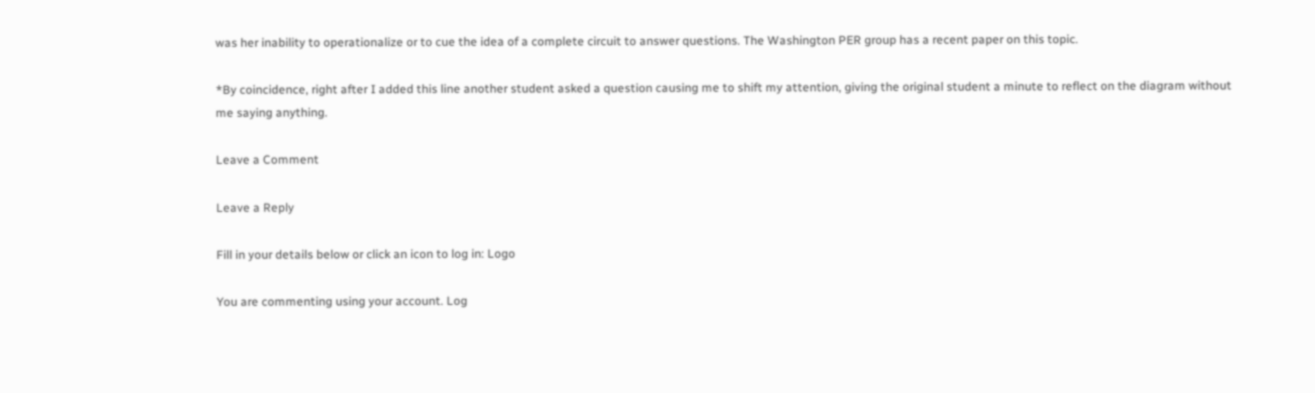was her inability to operationalize or to cue the idea of a complete circuit to answer questions. The Washington PER group has a recent paper on this topic.

*By coincidence, right after I added this line another student asked a question causing me to shift my attention, giving the original student a minute to reflect on the diagram without me saying anything.

Leave a Comment

Leave a Reply

Fill in your details below or click an icon to log in: Logo

You are commenting using your account. Log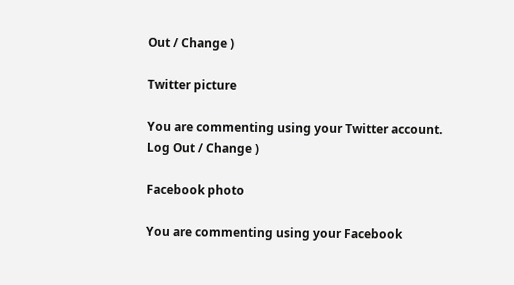Out / Change )

Twitter picture

You are commenting using your Twitter account. Log Out / Change )

Facebook photo

You are commenting using your Facebook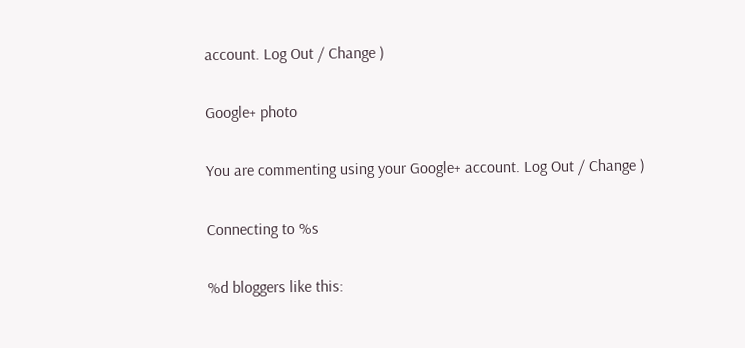account. Log Out / Change )

Google+ photo

You are commenting using your Google+ account. Log Out / Change )

Connecting to %s

%d bloggers like this: